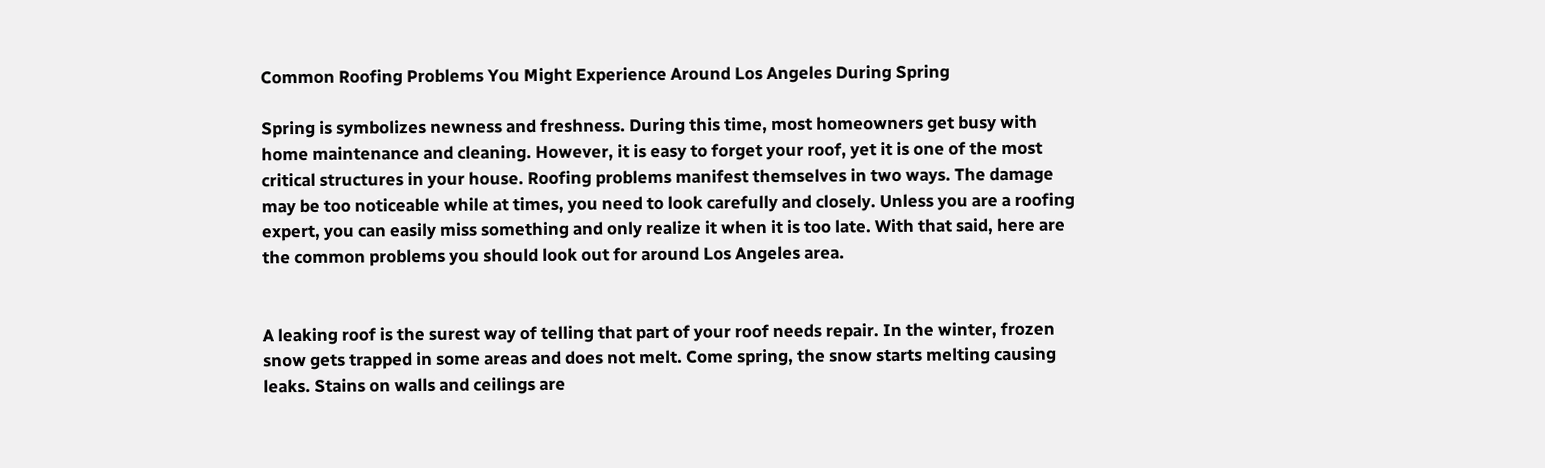Common Roofing Problems You Might Experience Around Los Angeles During Spring

Spring is symbolizes newness and freshness. During this time, most homeowners get busy with home maintenance and cleaning. However, it is easy to forget your roof, yet it is one of the most critical structures in your house. Roofing problems manifest themselves in two ways. The damage may be too noticeable while at times, you need to look carefully and closely. Unless you are a roofing expert, you can easily miss something and only realize it when it is too late. With that said, here are the common problems you should look out for around Los Angeles area.


A leaking roof is the surest way of telling that part of your roof needs repair. In the winter, frozen snow gets trapped in some areas and does not melt. Come spring, the snow starts melting causing leaks. Stains on walls and ceilings are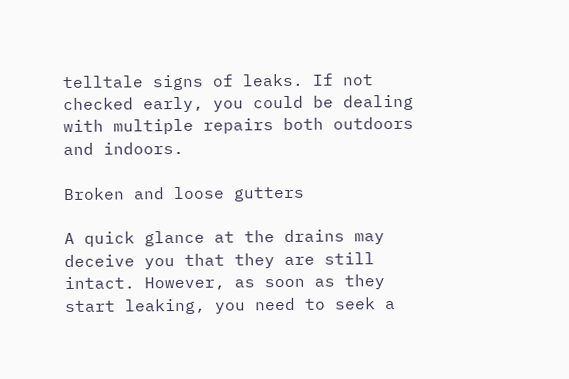telltale signs of leaks. If not checked early, you could be dealing with multiple repairs both outdoors and indoors.

Broken and loose gutters

A quick glance at the drains may deceive you that they are still intact. However, as soon as they start leaking, you need to seek a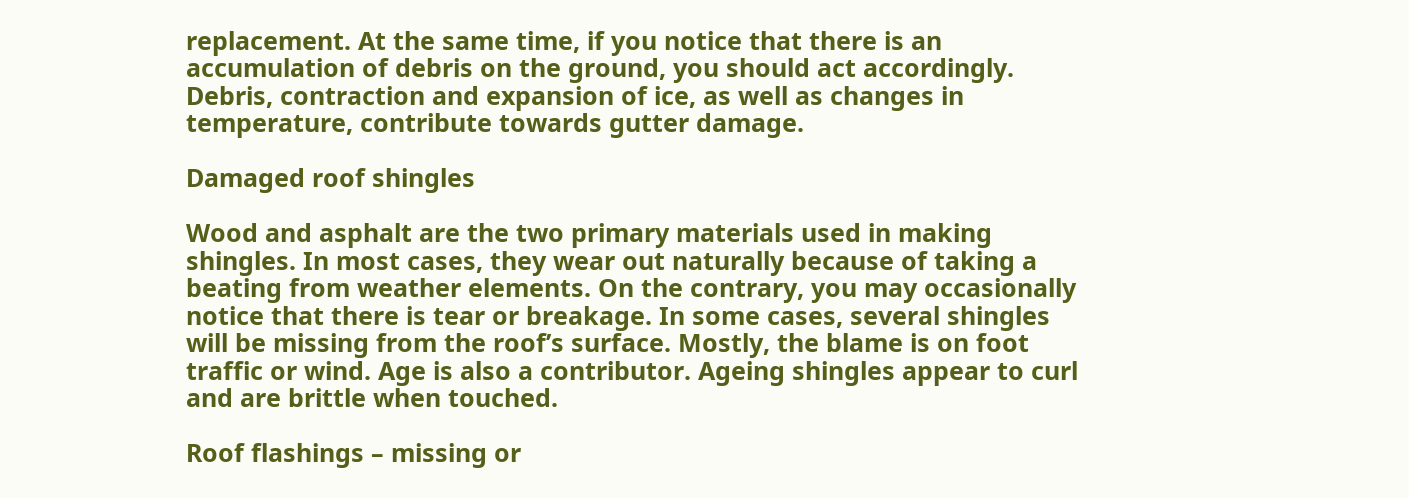replacement. At the same time, if you notice that there is an accumulation of debris on the ground, you should act accordingly. Debris, contraction and expansion of ice, as well as changes in temperature, contribute towards gutter damage.

Damaged roof shingles

Wood and asphalt are the two primary materials used in making shingles. In most cases, they wear out naturally because of taking a beating from weather elements. On the contrary, you may occasionally notice that there is tear or breakage. In some cases, several shingles will be missing from the roof’s surface. Mostly, the blame is on foot traffic or wind. Age is also a contributor. Ageing shingles appear to curl and are brittle when touched.

Roof flashings – missing or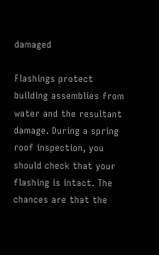damaged

Flashings protect building assemblies from water and the resultant damage. During a spring roof inspection, you should check that your flashing is intact. The chances are that the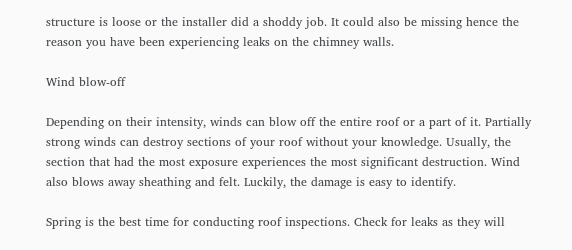structure is loose or the installer did a shoddy job. It could also be missing hence the reason you have been experiencing leaks on the chimney walls.

Wind blow-off

Depending on their intensity, winds can blow off the entire roof or a part of it. Partially strong winds can destroy sections of your roof without your knowledge. Usually, the section that had the most exposure experiences the most significant destruction. Wind also blows away sheathing and felt. Luckily, the damage is easy to identify.

Spring is the best time for conducting roof inspections. Check for leaks as they will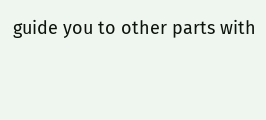guide you to other parts with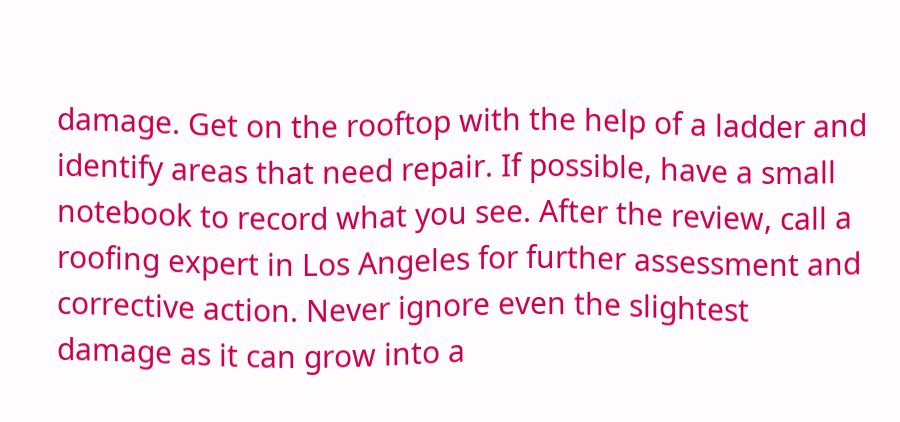damage. Get on the rooftop with the help of a ladder and identify areas that need repair. If possible, have a small notebook to record what you see. After the review, call a roofing expert in Los Angeles for further assessment and corrective action. Never ignore even the slightest damage as it can grow into a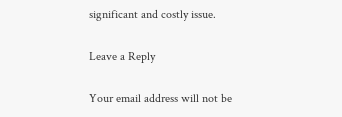significant and costly issue.

Leave a Reply

Your email address will not be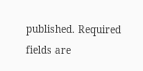published. Required fields are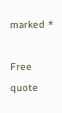marked *

Free quote